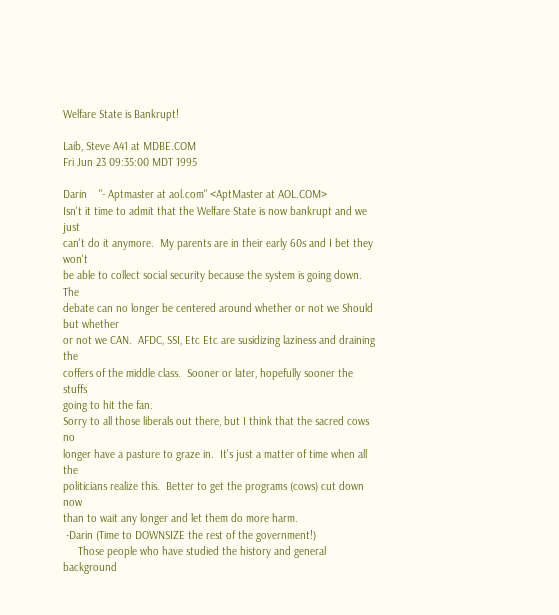Welfare State is Bankrupt!

Laib, Steve A41 at MDBE.COM
Fri Jun 23 09:35:00 MDT 1995

Darin    "- Aptmaster at aol.com" <AptMaster at AOL.COM>
Isn't it time to admit that the Welfare State is now bankrupt and we just
can't do it anymore.  My parents are in their early 60s and I bet they won't
be able to collect social security because the system is going down.  The
debate can no longer be centered around whether or not we Should but whether
or not we CAN.  AFDC, SSI, Etc Etc are susidizing laziness and draining the
coffers of the middle class.  Sooner or later, hopefully sooner the stuffs
going to hit the fan.
Sorry to all those liberals out there, but I think that the sacred cows no
longer have a pasture to graze in.  It's just a matter of time when all the
politicians realize this.  Better to get the programs (cows) cut down now
than to wait any longer and let them do more harm.
 -Darin (Time to DOWNSIZE the rest of the government!)
     Those people who have studied the history and general background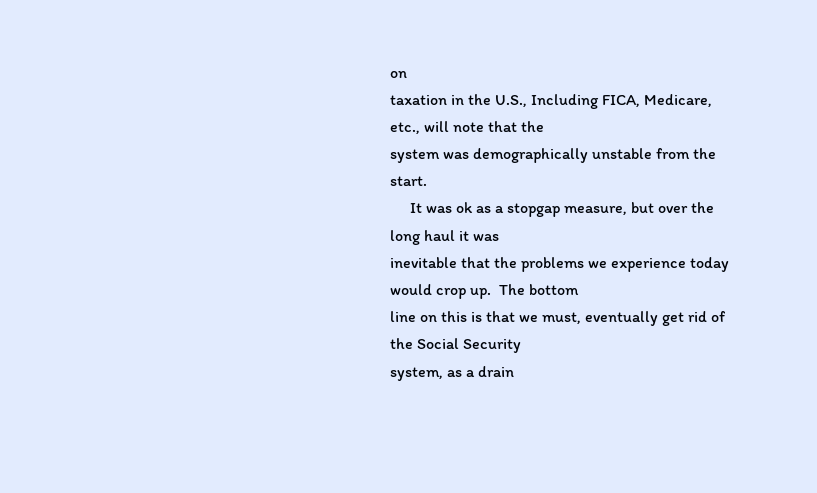on
taxation in the U.S., Including FICA, Medicare, etc., will note that the
system was demographically unstable from the start.
     It was ok as a stopgap measure, but over the long haul it was
inevitable that the problems we experience today would crop up.  The bottom
line on this is that we must, eventually get rid of the Social Security
system, as a drain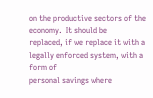on the productive sectors of the economy.  It should be
replaced, if we replace it with a legally enforced system, with a form of
personal savings where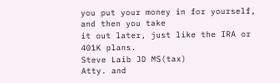you put your money in for yourself, and then you take
it out later, just like the IRA or 401K plans.
Steve Laib JD MS(tax)
Atty. and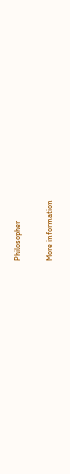Philosopher

More information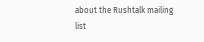about the Rushtalk mailing list